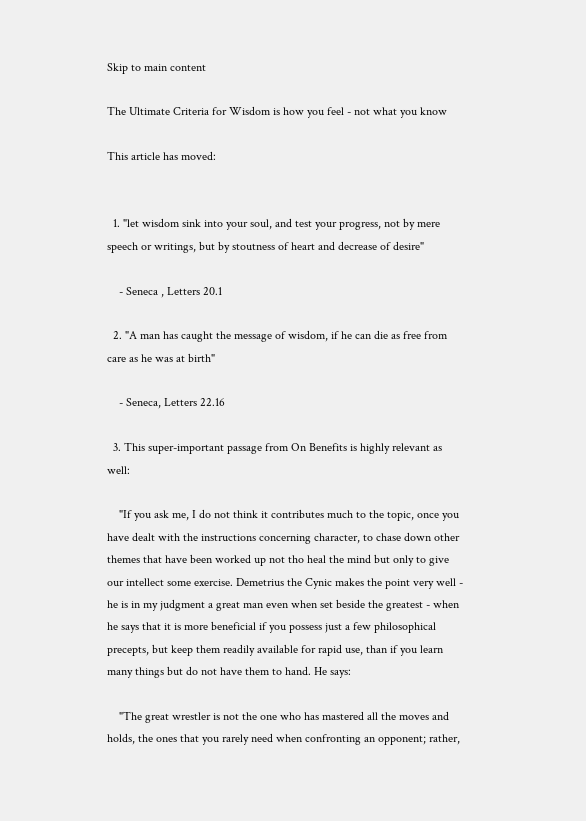Skip to main content

The Ultimate Criteria for Wisdom is how you feel - not what you know

This article has moved:


  1. "let wisdom sink into your soul, and test your progress, not by mere speech or writings, but by stoutness of heart and decrease of desire"

    - Seneca , Letters 20.1

  2. "A man has caught the message of wisdom, if he can die as free from care as he was at birth"

    - Seneca, Letters 22.16

  3. This super-important passage from On Benefits is highly relevant as well:

    "If you ask me, I do not think it contributes much to the topic, once you have dealt with the instructions concerning character, to chase down other themes that have been worked up not tho heal the mind but only to give our intellect some exercise. Demetrius the Cynic makes the point very well - he is in my judgment a great man even when set beside the greatest - when he says that it is more beneficial if you possess just a few philosophical precepts, but keep them readily available for rapid use, than if you learn many things but do not have them to hand. He says:

    "The great wrestler is not the one who has mastered all the moves and holds, the ones that you rarely need when confronting an opponent; rather,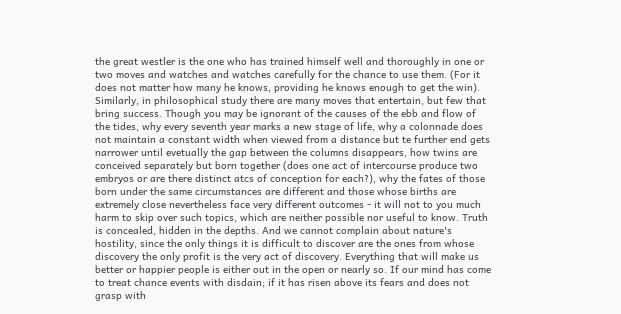the great westler is the one who has trained himself well and thoroughly in one or two moves and watches and watches carefully for the chance to use them. (For it does not matter how many he knows, providing he knows enough to get the win). Similarly, in philosophical study there are many moves that entertain, but few that bring success. Though you may be ignorant of the causes of the ebb and flow of the tides, why every seventh year marks a new stage of life, why a colonnade does not maintain a constant width when viewed from a distance but te further end gets narrower until evetually the gap between the columns disappears, how twins are conceived separately but born together (does one act of intercourse produce two embryos or are there distinct atcs of conception for each?), why the fates of those born under the same circumstances are different and those whose births are extremely close nevertheless face very different outcomes - it will not to you much harm to skip over such topics, which are neither possible nor useful to know. Truth is concealed, hidden in the depths. And we cannot complain about nature's hostility, since the only things it is difficult to discover are the ones from whose discovery the only profit is the very act of discovery. Everything that will make us better or happier people is either out in the open or nearly so. If our mind has come to treat chance events with disdain; if it has risen above its fears and does not grasp with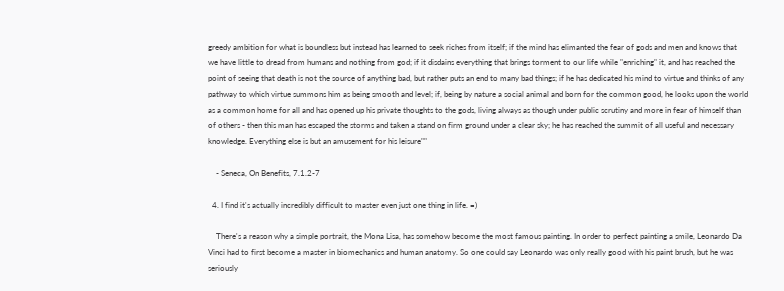greedy ambition for what is boundless but instead has learned to seek riches from itself; if the mind has elimanted the fear of gods and men and knows that we have little to dread from humans and nothing from god; if it disdains everything that brings torment to our life while "enriching" it, and has reached the point of seeing that death is not the source of anything bad, but rather puts an end to many bad things; if he has dedicated his mind to virtue and thinks of any pathway to which virtue summons him as being smooth and level; if, being by nature a social animal and born for the common good, he looks upon the world as a common home for all and has opened up his private thoughts to the gods, living always as though under public scrutiny and more in fear of himself than of others - then this man has escaped the storms and taken a stand on firm ground under a clear sky; he has reached the summit of all useful and necessary knowledge. Everything else is but an amusement for his leisure""

    - Seneca, On Benefits, 7.1.2-7

  4. I find it's actually incredibly difficult to master even just one thing in life. =)

    There's a reason why a simple portrait, the Mona Lisa, has somehow become the most famous painting. In order to perfect painting a smile, Leonardo Da Vinci had to first become a master in biomechanics and human anatomy. So one could say Leonardo was only really good with his paint brush, but he was seriously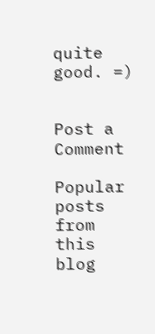quite good. =)


Post a Comment

Popular posts from this blog